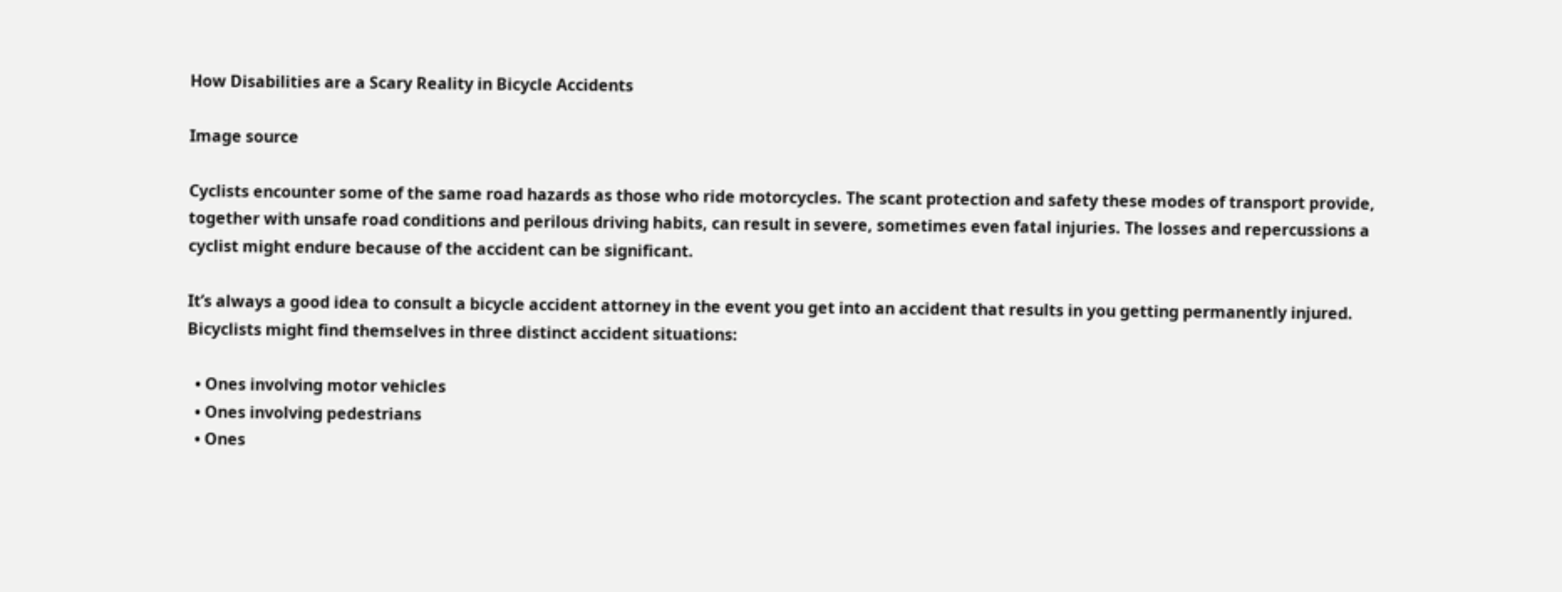How Disabilities are a Scary Reality in Bicycle Accidents

Image source

Cyclists encounter some of the same road hazards as those who ride motorcycles. The scant protection and safety these modes of transport provide, together with unsafe road conditions and perilous driving habits, can result in severe, sometimes even fatal injuries. The losses and repercussions a cyclist might endure because of the accident can be significant.

It’s always a good idea to consult a bicycle accident attorney in the event you get into an accident that results in you getting permanently injured. Bicyclists might find themselves in three distinct accident situations:

  • Ones involving motor vehicles
  • Ones involving pedestrians
  • Ones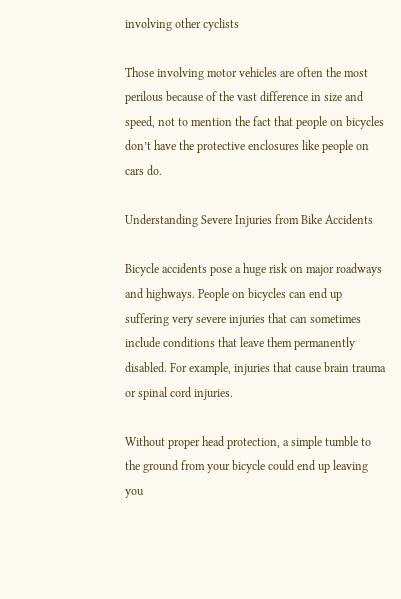involving other cyclists

Those involving motor vehicles are often the most perilous because of the vast difference in size and speed, not to mention the fact that people on bicycles don’t have the protective enclosures like people on cars do.

Understanding Severe Injuries from Bike Accidents

Bicycle accidents pose a huge risk on major roadways and highways. People on bicycles can end up suffering very severe injuries that can sometimes include conditions that leave them permanently disabled. For example, injuries that cause brain trauma or spinal cord injuries.

Without proper head protection, a simple tumble to the ground from your bicycle could end up leaving you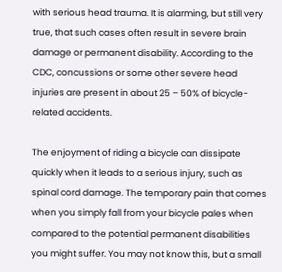with serious head trauma. It is alarming, but still very true, that such cases often result in severe brain damage or permanent disability. According to the CDC, concussions or some other severe head injuries are present in about 25 – 50% of bicycle-related accidents.

The enjoyment of riding a bicycle can dissipate quickly when it leads to a serious injury, such as spinal cord damage. The temporary pain that comes when you simply fall from your bicycle pales when compared to the potential permanent disabilities you might suffer. You may not know this, but a small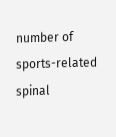number of sports-related spinal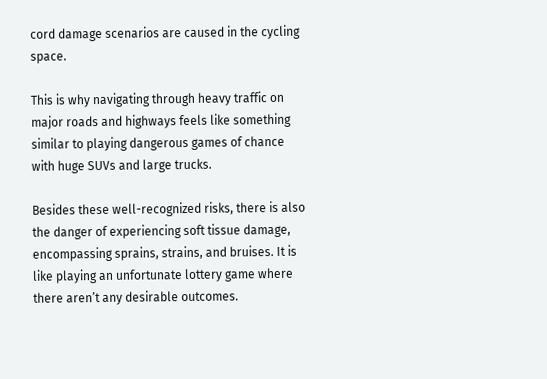cord damage scenarios are caused in the cycling space.

This is why navigating through heavy traffic on major roads and highways feels like something similar to playing dangerous games of chance with huge SUVs and large trucks.

Besides these well-recognized risks, there is also the danger of experiencing soft tissue damage, encompassing sprains, strains, and bruises. It is like playing an unfortunate lottery game where there aren’t any desirable outcomes.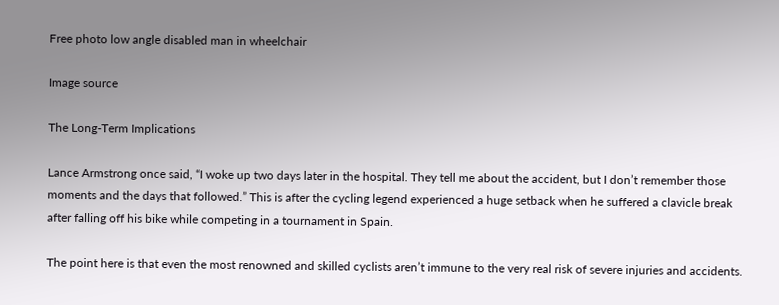Free photo low angle disabled man in wheelchair

Image source

The Long-Term Implications

Lance Armstrong once said, “I woke up two days later in the hospital. They tell me about the accident, but I don’t remember those moments and the days that followed.” This is after the cycling legend experienced a huge setback when he suffered a clavicle break after falling off his bike while competing in a tournament in Spain.

The point here is that even the most renowned and skilled cyclists aren’t immune to the very real risk of severe injuries and accidents.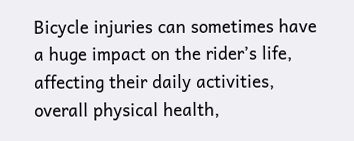Bicycle injuries can sometimes have a huge impact on the rider’s life, affecting their daily activities, overall physical health,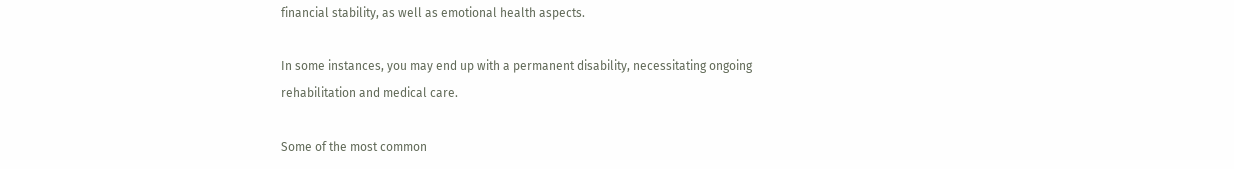financial stability, as well as emotional health aspects.

In some instances, you may end up with a permanent disability, necessitating ongoing rehabilitation and medical care.

Some of the most common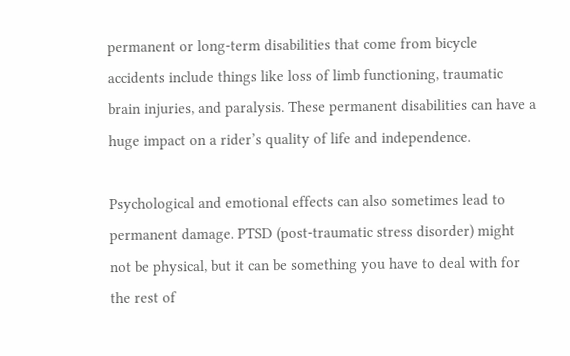permanent or long-term disabilities that come from bicycle accidents include things like loss of limb functioning, traumatic brain injuries, and paralysis. These permanent disabilities can have a huge impact on a rider’s quality of life and independence.

Psychological and emotional effects can also sometimes lead to permanent damage. PTSD (post-traumatic stress disorder) might not be physical, but it can be something you have to deal with for the rest of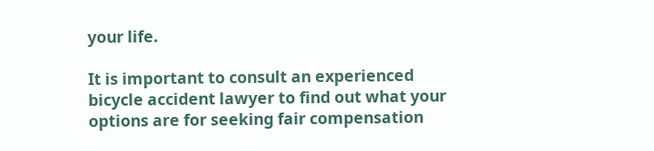your life.

It is important to consult an experienced bicycle accident lawyer to find out what your options are for seeking fair compensation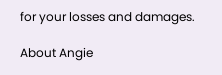for your losses and damages.

About Angie